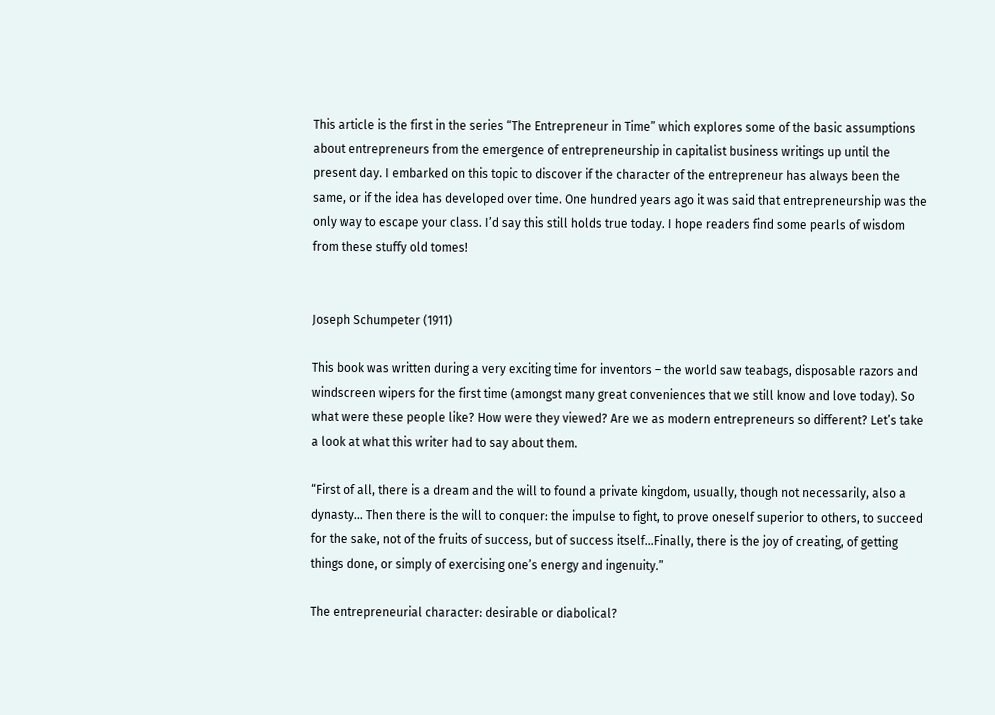This article is the first in the series “The Entrepreneur in Time” which explores some of the basic assumptions about entrepreneurs from the emergence of entrepreneurship in capitalist business writings up until the present day. I embarked on this topic to discover if the character of the entrepreneur has always been the same, or if the idea has developed over time. One hundred years ago it was said that entrepreneurship was the only way to escape your class. I’d say this still holds true today. I hope readers find some pearls of wisdom from these stuffy old tomes!


Joseph Schumpeter (1911)

This book was written during a very exciting time for inventors – the world saw teabags, disposable razors and windscreen wipers for the first time (amongst many great conveniences that we still know and love today). So what were these people like? How were they viewed? Are we as modern entrepreneurs so different? Let’s take a look at what this writer had to say about them.

“First of all, there is a dream and the will to found a private kingdom, usually, though not necessarily, also a dynasty… Then there is the will to conquer: the impulse to fight, to prove oneself superior to others, to succeed for the sake, not of the fruits of success, but of success itself…Finally, there is the joy of creating, of getting things done, or simply of exercising one’s energy and ingenuity.”

The entrepreneurial character: desirable or diabolical?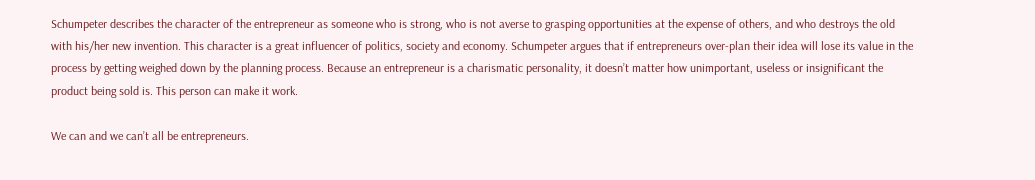Schumpeter describes the character of the entrepreneur as someone who is strong, who is not averse to grasping opportunities at the expense of others, and who destroys the old with his/her new invention. This character is a great influencer of politics, society and economy. Schumpeter argues that if entrepreneurs over-plan their idea will lose its value in the process by getting weighed down by the planning process. Because an entrepreneur is a charismatic personality, it doesn’t matter how unimportant, useless or insignificant the product being sold is. This person can make it work.

We can and we can’t all be entrepreneurs.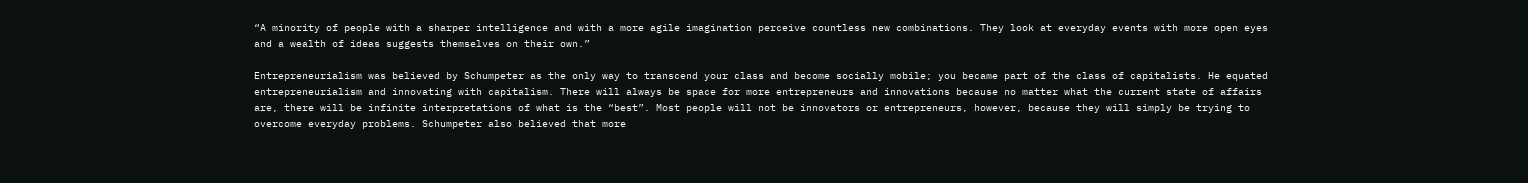“A minority of people with a sharper intelligence and with a more agile imagination perceive countless new combinations. They look at everyday events with more open eyes and a wealth of ideas suggests themselves on their own.”

Entrepreneurialism was believed by Schumpeter as the only way to transcend your class and become socially mobile; you became part of the class of capitalists. He equated entrepreneurialism and innovating with capitalism. There will always be space for more entrepreneurs and innovations because no matter what the current state of affairs are, there will be infinite interpretations of what is the “best”. Most people will not be innovators or entrepreneurs, however, because they will simply be trying to overcome everyday problems. Schumpeter also believed that more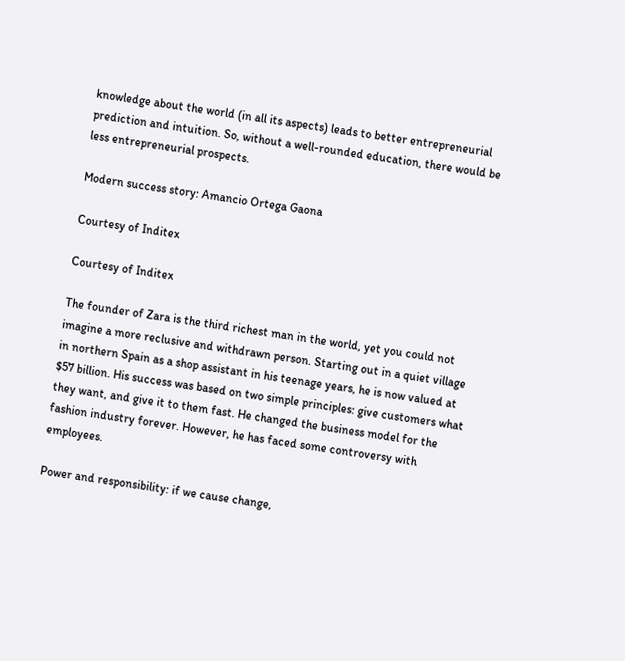knowledge about the world (in all its aspects) leads to better entrepreneurial prediction and intuition. So, without a well-rounded education, there would be less entrepreneurial prospects.

Modern success story: Amancio Ortega Gaona

Courtesy of Inditex

Courtesy of Inditex

The founder of Zara is the third richest man in the world, yet you could not imagine a more reclusive and withdrawn person. Starting out in a quiet village in northern Spain as a shop assistant in his teenage years, he is now valued at $57 billion. His success was based on two simple principles: give customers what they want, and give it to them fast. He changed the business model for the fashion industry forever. However, he has faced some controversy with employees.

Power and responsibility: if we cause change,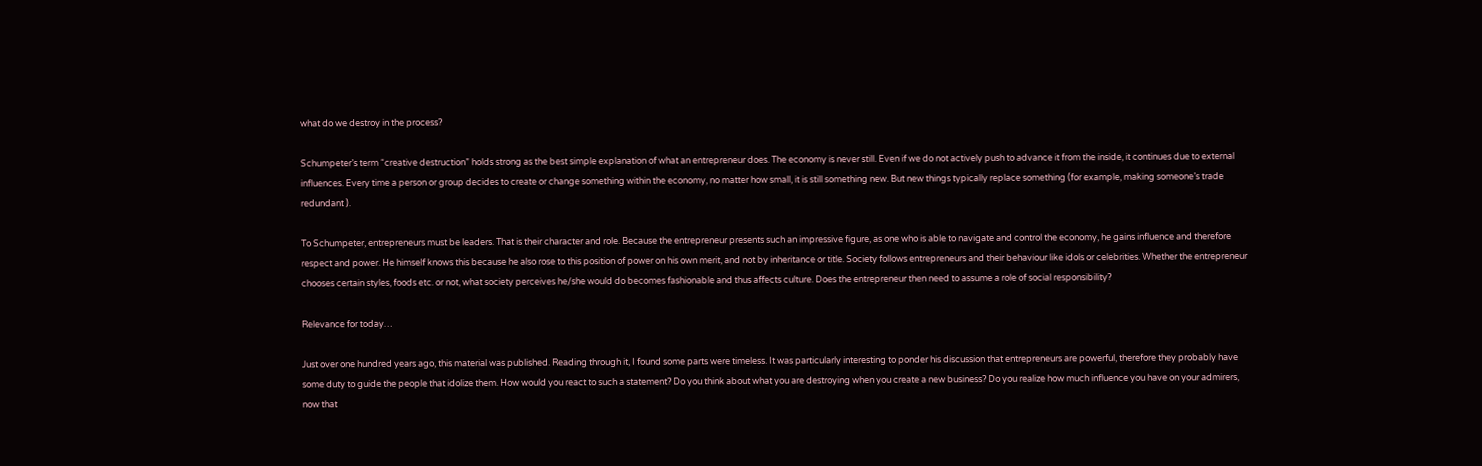what do we destroy in the process?

Schumpeter’s term “creative destruction” holds strong as the best simple explanation of what an entrepreneur does. The economy is never still. Even if we do not actively push to advance it from the inside, it continues due to external influences. Every time a person or group decides to create or change something within the economy, no matter how small, it is still something new. But new things typically replace something (for example, making someone’s trade redundant ).

To Schumpeter, entrepreneurs must be leaders. That is their character and role. Because the entrepreneur presents such an impressive figure, as one who is able to navigate and control the economy, he gains influence and therefore respect and power. He himself knows this because he also rose to this position of power on his own merit, and not by inheritance or title. Society follows entrepreneurs and their behaviour like idols or celebrities. Whether the entrepreneur chooses certain styles, foods etc. or not, what society perceives he/she would do becomes fashionable and thus affects culture. Does the entrepreneur then need to assume a role of social responsibility?

Relevance for today…

Just over one hundred years ago, this material was published. Reading through it, I found some parts were timeless. It was particularly interesting to ponder his discussion that entrepreneurs are powerful, therefore they probably have some duty to guide the people that idolize them. How would you react to such a statement? Do you think about what you are destroying when you create a new business? Do you realize how much influence you have on your admirers, now that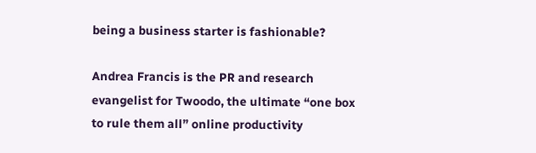being a business starter is fashionable?

Andrea Francis is the PR and research evangelist for Twoodo, the ultimate “one box to rule them all” online productivity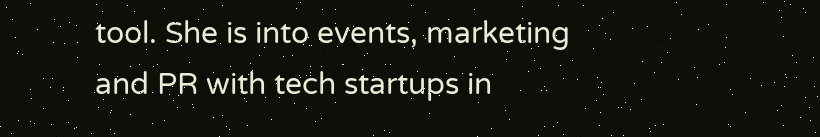tool. She is into events, marketing and PR with tech startups in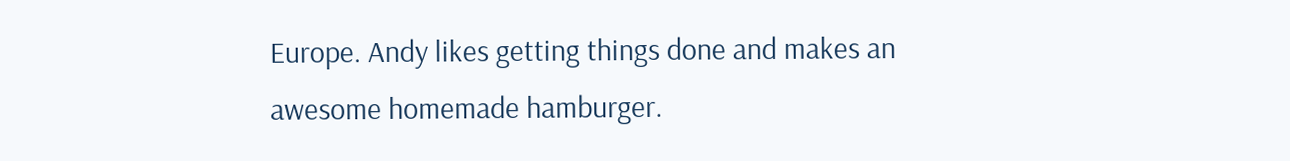Europe. Andy likes getting things done and makes an awesome homemade hamburger.